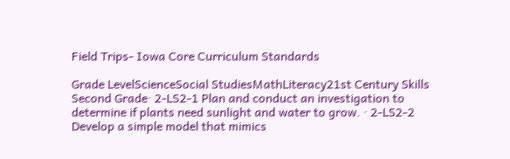Field Trips- Iowa Core Curriculum Standards

Grade LevelScienceSocial StudiesMathLiteracy21st Century Skills
Second Grade· 2-LS2-1 Plan and conduct an investigation to determine if plants need sunlight and water to grow. · 2-LS2-2 Develop a simple model that mimics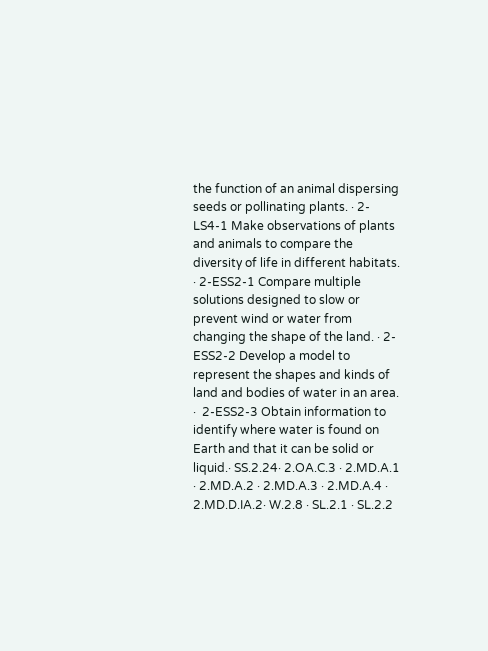the function of an animal dispersing seeds or pollinating plants. · 2-LS4-1 Make observations of plants and animals to compare the diversity of life in different habitats. · 2-ESS2-1 Compare multiple solutions designed to slow or prevent wind or water from changing the shape of the land. · 2-ESS2-2 Develop a model to represent the shapes and kinds of land and bodies of water in an area. ·  2-ESS2-3 Obtain information to identify where water is found on Earth and that it can be solid or liquid.· SS.2.24· 2.OA.C.3 · 2.MD.A.1 · 2.MD.A.2 · 2.MD.A.3 · 2.MD.A.4 · 2.MD.D.IA.2· W.2.8 · SL.2.1 · SL.2.2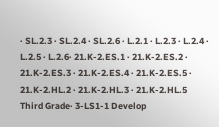· SL.2.3 · SL.2.4 · SL.2.6 · L.2.1 · L.2.3 · L.2.4 · L.2.5 · L.2.6· 21.K-2.ES.1 · 21.K-2.ES.2 · 21.K-2.ES.3 · 21.K-2.ES.4 · 21.K-2.ES.5 · 21.K-2.HL.2 · 21.K-2.HL.3 · 21.K-2.HL.5
Third Grade· 3-LS1-1 Develop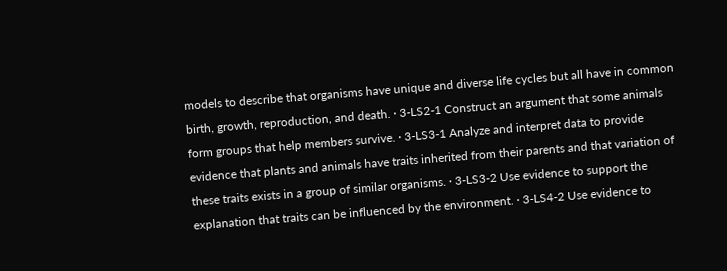models to describe that organisms have unique and diverse life cycles but all have in common birth, growth, reproduction, and death. · 3-LS2-1 Construct an argument that some animals form groups that help members survive. · 3-LS3-1 Analyze and interpret data to provide evidence that plants and animals have traits inherited from their parents and that variation of these traits exists in a group of similar organisms. · 3-LS3-2 Use evidence to support the explanation that traits can be influenced by the environment. · 3-LS4-2 Use evidence to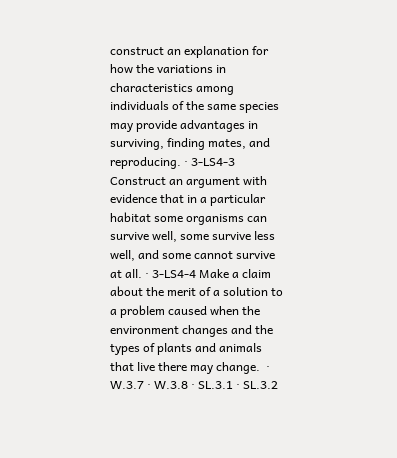construct an explanation for how the variations in characteristics among individuals of the same species may provide advantages in surviving, finding mates, and reproducing. · 3-LS4-3 Construct an argument with evidence that in a particular habitat some organisms can survive well, some survive less well, and some cannot survive at all. · 3-LS4-4 Make a claim about the merit of a solution to a problem caused when the environment changes and the types of plants and animals that live there may change.  · W.3.7 · W.3.8 · SL.3.1 · SL.3.2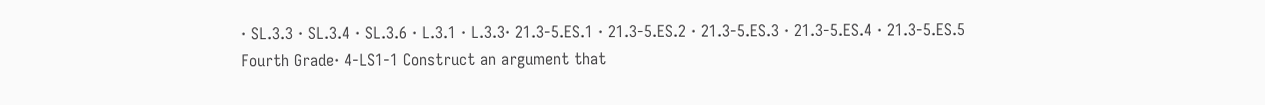· SL.3.3 · SL.3.4 · SL.3.6 · L.3.1 · L.3.3· 21.3-5.ES.1 · 21.3-5.ES.2 · 21.3-5.ES.3 · 21.3-5.ES.4 · 21.3-5.ES.5
Fourth Grade· 4-LS1-1 Construct an argument that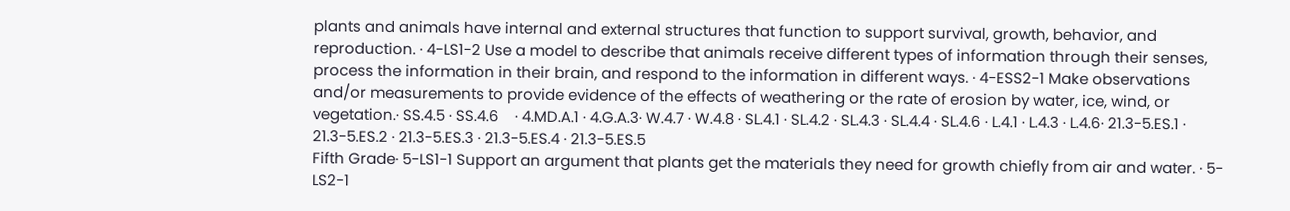plants and animals have internal and external structures that function to support survival, growth, behavior, and reproduction. · 4-LS1-2 Use a model to describe that animals receive different types of information through their senses, process the information in their brain, and respond to the information in different ways. · 4-ESS2-1 Make observations and/or measurements to provide evidence of the effects of weathering or the rate of erosion by water, ice, wind, or vegetation.· SS.4.5 · SS.4.6    · 4.MD.A.1 · 4.G.A.3· W.4.7 · W.4.8 · SL.4.1 · SL.4.2 · SL.4.3 · SL.4.4 · SL.4.6 · L.4.1 · L.4.3 · L.4.6· 21.3-5.ES.1 · 21.3-5.ES.2 · 21.3-5.ES.3 · 21.3-5.ES.4 · 21.3-5.ES.5
Fifth Grade· 5-LS1-1 Support an argument that plants get the materials they need for growth chiefly from air and water. · 5-LS2-1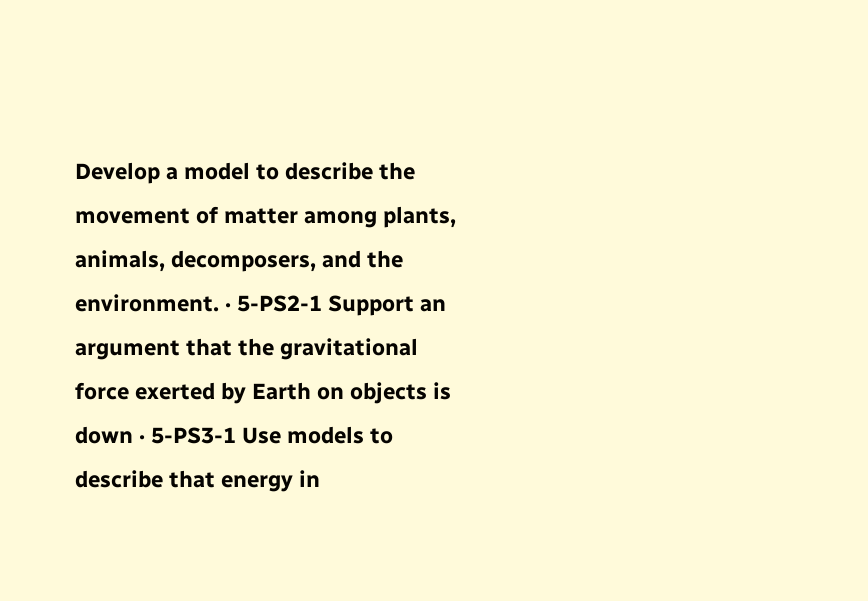Develop a model to describe the movement of matter among plants, animals, decomposers, and the environment. · 5-PS2-1 Support an argument that the gravitational force exerted by Earth on objects is down · 5-PS3-1 Use models to describe that energy in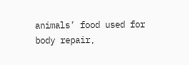animals’ food used for body repair,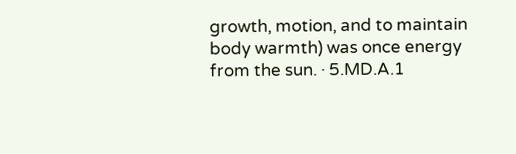growth, motion, and to maintain body warmth) was once energy from the sun. · 5.MD.A.1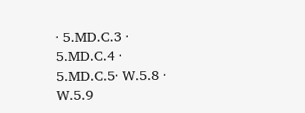· 5.MD.C.3 · 5.MD.C.4 · 5.MD.C.5· W.5.8 · W.5.9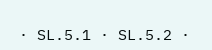· SL.5.1 · SL.5.2 ·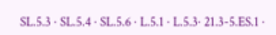SL.5.3 · SL.5.4 · SL.5.6 · L.5.1 · L.5.3· 21.3-5.ES.1 ·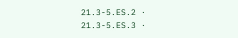21.3-5.ES.2 · 21.3-5.ES.3 ·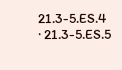21.3-5.ES.4 · 21.3-5.ES.5